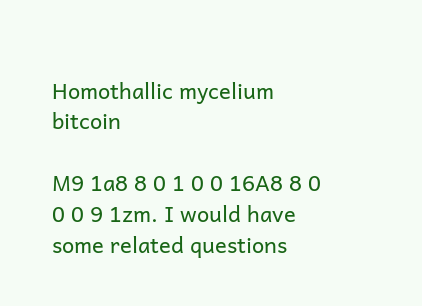Homothallic mycelium bitcoin

M9 1a8 8 0 1 0 0 16A8 8 0 0 0 9 1zm. I would have some related questions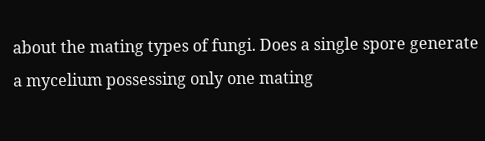about the mating types of fungi. Does a single spore generate a mycelium possessing only one mating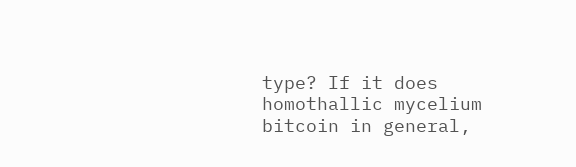type? If it does homothallic mycelium bitcoin in general,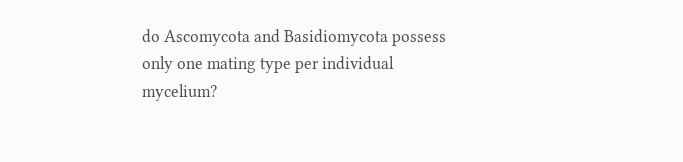do Ascomycota and Basidiomycota possess only one mating type per individual mycelium?